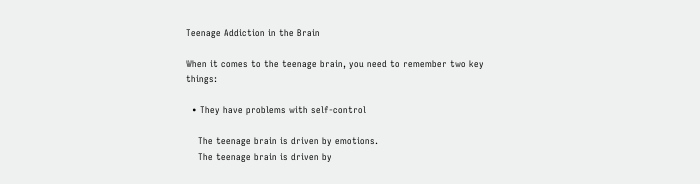Teenage Addiction in the Brain

When it comes to the teenage brain, you need to remember two key things:

  • They have problems with self-control

    The teenage brain is driven by emotions.
    The teenage brain is driven by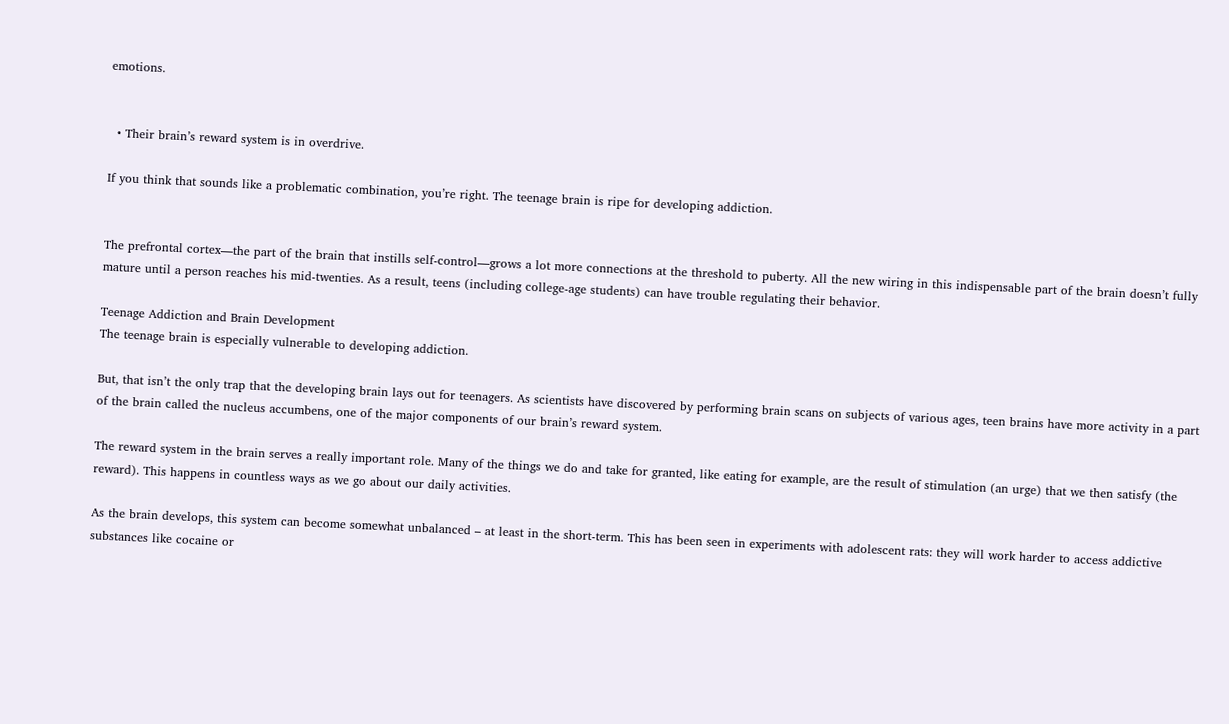emotions.


  • Their brain’s reward system is in overdrive.

If you think that sounds like a problematic combination, you’re right. The teenage brain is ripe for developing addiction.


The prefrontal cortex—the part of the brain that instills self-control—grows a lot more connections at the threshold to puberty. All the new wiring in this indispensable part of the brain doesn’t fully mature until a person reaches his mid-twenties. As a result, teens (including college-age students) can have trouble regulating their behavior.

Teenage Addiction and Brain Development
The teenage brain is especially vulnerable to developing addiction.

But, that isn’t the only trap that the developing brain lays out for teenagers. As scientists have discovered by performing brain scans on subjects of various ages, teen brains have more activity in a part of the brain called the nucleus accumbens, one of the major components of our brain’s reward system.

The reward system in the brain serves a really important role. Many of the things we do and take for granted, like eating for example, are the result of stimulation (an urge) that we then satisfy (the reward). This happens in countless ways as we go about our daily activities.

As the brain develops, this system can become somewhat unbalanced – at least in the short-term. This has been seen in experiments with adolescent rats: they will work harder to access addictive substances like cocaine or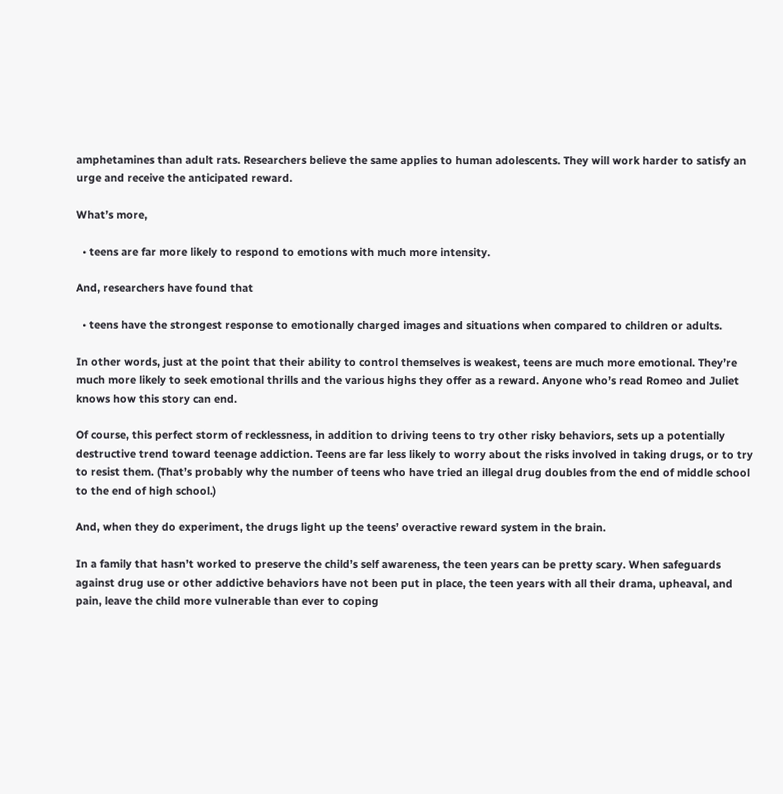amphetamines than adult rats. Researchers believe the same applies to human adolescents. They will work harder to satisfy an urge and receive the anticipated reward.

What’s more,

  • teens are far more likely to respond to emotions with much more intensity.

And, researchers have found that

  • teens have the strongest response to emotionally charged images and situations when compared to children or adults.

In other words, just at the point that their ability to control themselves is weakest, teens are much more emotional. They’re much more likely to seek emotional thrills and the various highs they offer as a reward. Anyone who’s read Romeo and Juliet knows how this story can end.

Of course, this perfect storm of recklessness, in addition to driving teens to try other risky behaviors, sets up a potentially destructive trend toward teenage addiction. Teens are far less likely to worry about the risks involved in taking drugs, or to try to resist them. (That’s probably why the number of teens who have tried an illegal drug doubles from the end of middle school to the end of high school.)

And, when they do experiment, the drugs light up the teens’ overactive reward system in the brain.

In a family that hasn’t worked to preserve the child’s self awareness, the teen years can be pretty scary. When safeguards against drug use or other addictive behaviors have not been put in place, the teen years with all their drama, upheaval, and pain, leave the child more vulnerable than ever to coping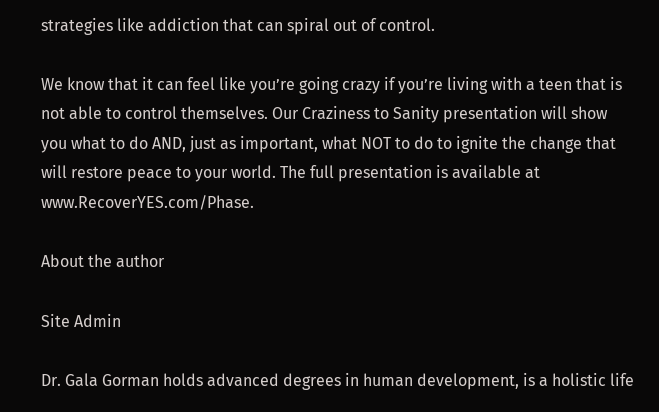strategies like addiction that can spiral out of control.

We know that it can feel like you’re going crazy if you’re living with a teen that is not able to control themselves. Our Craziness to Sanity presentation will show you what to do AND, just as important, what NOT to do to ignite the change that will restore peace to your world. The full presentation is available at www.RecoverYES.com/Phase.

About the author

Site Admin

Dr. Gala Gorman holds advanced degrees in human development, is a holistic life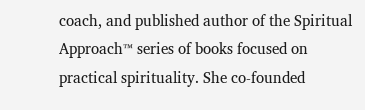coach, and published author of the Spiritual Approach™ series of books focused on practical spirituality. She co-founded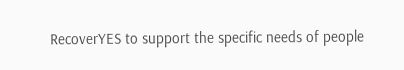RecoverYES to support the specific needs of people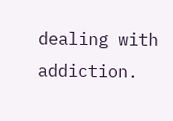dealing with addiction.